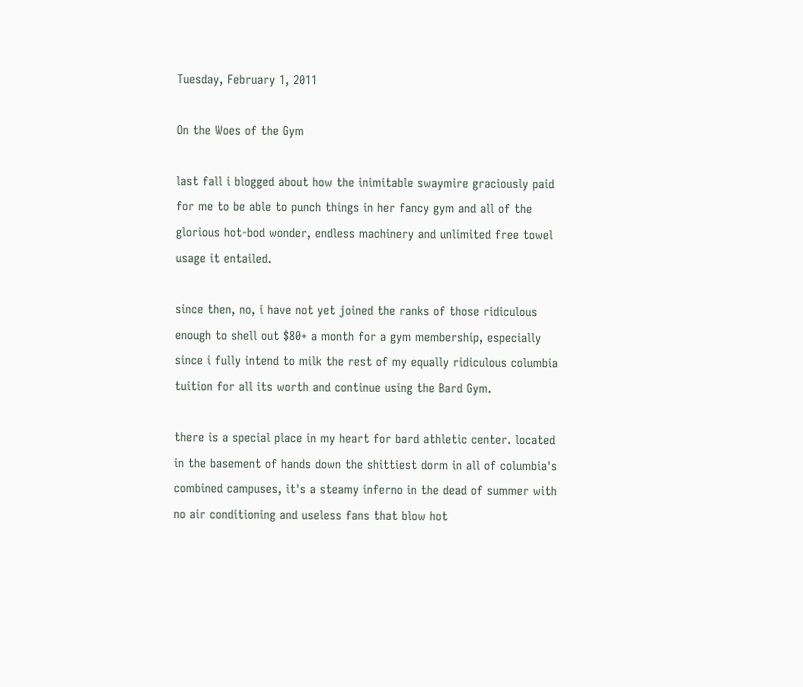Tuesday, February 1, 2011

On the Woes of the Gym

last fall i blogged about how the inimitable swaymire graciously paid for me to be able to punch things in her fancy gym and all of the glorious hot-bod wonder, endless machinery and unlimited free towel usage it entailed.

since then, no, i have not yet joined the ranks of those ridiculous enough to shell out $80+ a month for a gym membership, especially since i fully intend to milk the rest of my equally ridiculous columbia tuition for all its worth and continue using the Bard Gym.

there is a special place in my heart for bard athletic center. located in the basement of hands down the shittiest dorm in all of columbia's combined campuses, it's a steamy inferno in the dead of summer with no air conditioning and useless fans that blow hot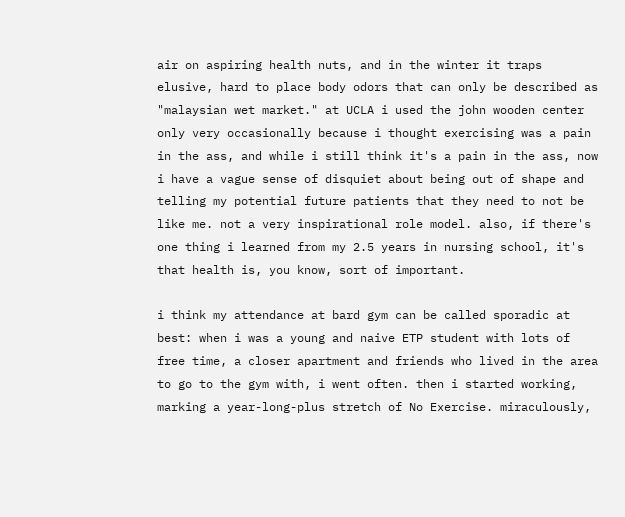air on aspiring health nuts, and in the winter it traps elusive, hard to place body odors that can only be described as "malaysian wet market." at UCLA i used the john wooden center only very occasionally because i thought exercising was a pain in the ass, and while i still think it's a pain in the ass, now i have a vague sense of disquiet about being out of shape and telling my potential future patients that they need to not be like me. not a very inspirational role model. also, if there's one thing i learned from my 2.5 years in nursing school, it's that health is, you know, sort of important.

i think my attendance at bard gym can be called sporadic at best: when i was a young and naive ETP student with lots of free time, a closer apartment and friends who lived in the area to go to the gym with, i went often. then i started working, marking a year-long-plus stretch of No Exercise. miraculously,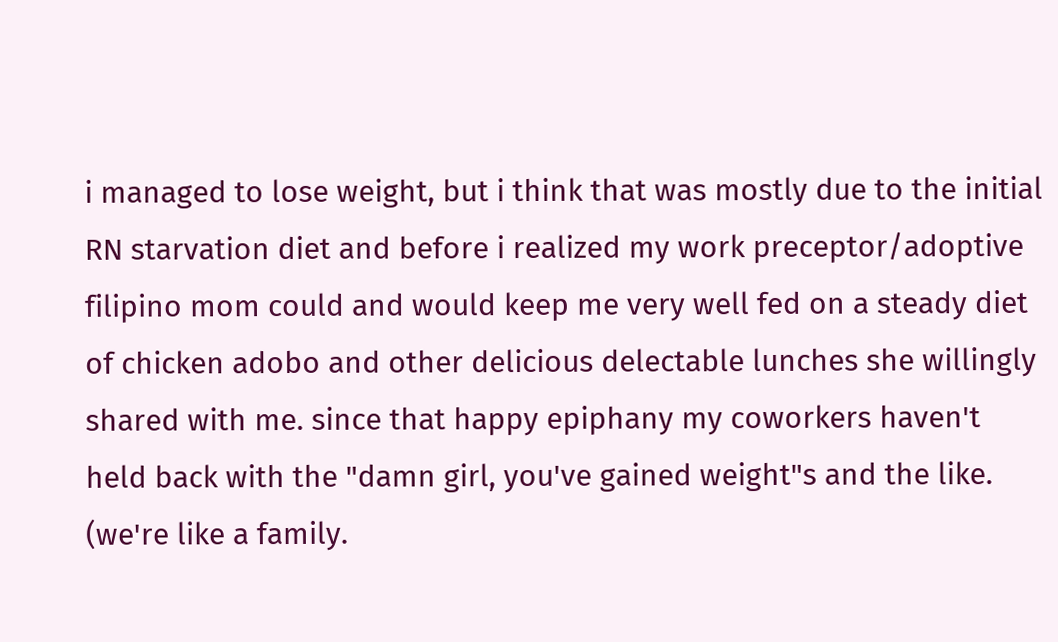i managed to lose weight, but i think that was mostly due to the initial RN starvation diet and before i realized my work preceptor/adoptive filipino mom could and would keep me very well fed on a steady diet of chicken adobo and other delicious delectable lunches she willingly shared with me. since that happy epiphany my coworkers haven't held back with the "damn girl, you've gained weight"s and the like. (we're like a family.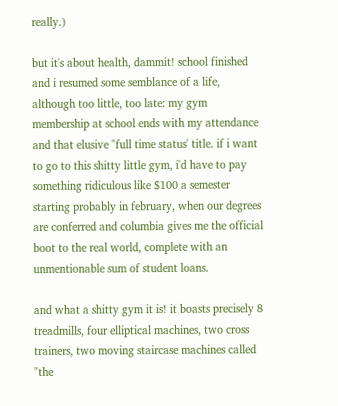really.)

but it's about health, dammit! school finished and i resumed some semblance of a life, although too little, too late: my gym membership at school ends with my attendance and that elusive "full time status' title. if i want to go to this shitty little gym, i'd have to pay something ridiculous like $100 a semester starting probably in february, when our degrees are conferred and columbia gives me the official boot to the real world, complete with an unmentionable sum of student loans.

and what a shitty gym it is! it boasts precisely 8 treadmills, four elliptical machines, two cross trainers, two moving staircase machines called "the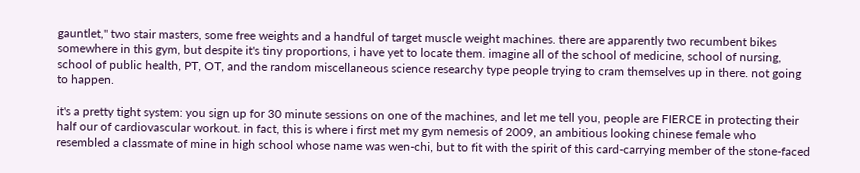gauntlet," two stair masters, some free weights and a handful of target muscle weight machines. there are apparently two recumbent bikes somewhere in this gym, but despite it's tiny proportions, i have yet to locate them. imagine all of the school of medicine, school of nursing, school of public health, PT, OT, and the random miscellaneous science researchy type people trying to cram themselves up in there. not going to happen.

it's a pretty tight system: you sign up for 30 minute sessions on one of the machines, and let me tell you, people are FIERCE in protecting their half our of cardiovascular workout. in fact, this is where i first met my gym nemesis of 2009, an ambitious looking chinese female who resembled a classmate of mine in high school whose name was wen-chi, but to fit with the spirit of this card-carrying member of the stone-faced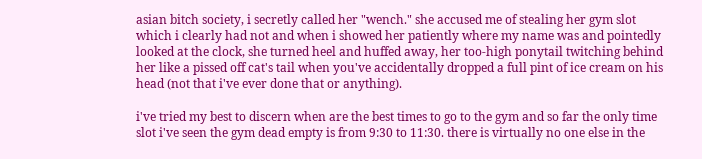asian bitch society, i secretly called her "wench." she accused me of stealing her gym slot which i clearly had not and when i showed her patiently where my name was and pointedly looked at the clock, she turned heel and huffed away, her too-high ponytail twitching behind her like a pissed off cat's tail when you've accidentally dropped a full pint of ice cream on his head (not that i've ever done that or anything).

i've tried my best to discern when are the best times to go to the gym and so far the only time slot i've seen the gym dead empty is from 9:30 to 11:30. there is virtually no one else in the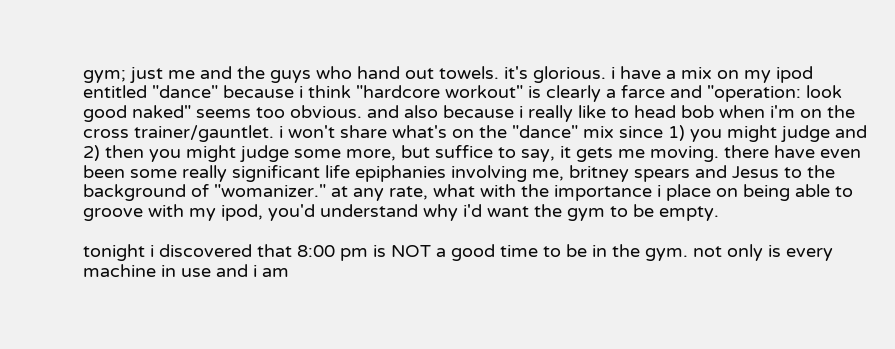gym; just me and the guys who hand out towels. it's glorious. i have a mix on my ipod entitled "dance" because i think "hardcore workout" is clearly a farce and "operation: look good naked" seems too obvious. and also because i really like to head bob when i'm on the cross trainer/gauntlet. i won't share what's on the "dance" mix since 1) you might judge and 2) then you might judge some more, but suffice to say, it gets me moving. there have even been some really significant life epiphanies involving me, britney spears and Jesus to the background of "womanizer." at any rate, what with the importance i place on being able to groove with my ipod, you'd understand why i'd want the gym to be empty.

tonight i discovered that 8:00 pm is NOT a good time to be in the gym. not only is every machine in use and i am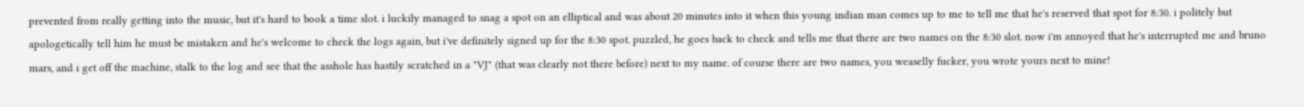prevented from really getting into the music, but it's hard to book a time slot. i luckily managed to snag a spot on an elliptical and was about 20 minutes into it when this young indian man comes up to me to tell me that he's reserved that spot for 8:30. i politely but apologetically tell him he must be mistaken and he's welcome to check the logs again, but i've definitely signed up for the 8:30 spot. puzzled, he goes back to check and tells me that there are two names on the 8:30 slot. now i'm annoyed that he's interrupted me and bruno mars, and i get off the machine, stalk to the log and see that the asshole has hastily scratched in a "VJ" (that was clearly not there before) next to my name. of course there are two names, you weaselly fucker, you wrote yours next to mine!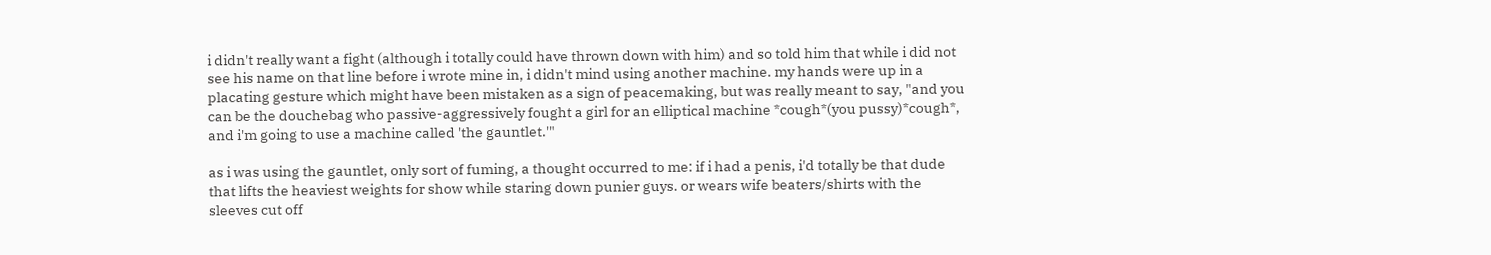i didn't really want a fight (although i totally could have thrown down with him) and so told him that while i did not see his name on that line before i wrote mine in, i didn't mind using another machine. my hands were up in a placating gesture which might have been mistaken as a sign of peacemaking, but was really meant to say, "and you can be the douchebag who passive-aggressively fought a girl for an elliptical machine *cough*(you pussy)*cough*, and i'm going to use a machine called 'the gauntlet.'"

as i was using the gauntlet, only sort of fuming, a thought occurred to me: if i had a penis, i'd totally be that dude that lifts the heaviest weights for show while staring down punier guys. or wears wife beaters/shirts with the sleeves cut off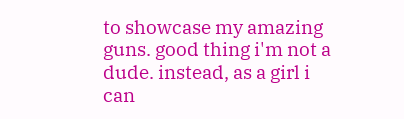to showcase my amazing guns. good thing i'm not a dude. instead, as a girl i can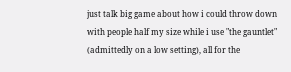just talk big game about how i could throw down with people half my size while i use "the gauntlet" (admittedly on a low setting), all for the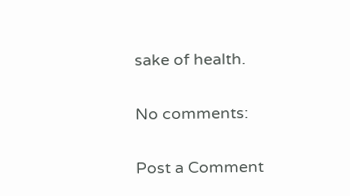sake of health.

No comments:

Post a Comment